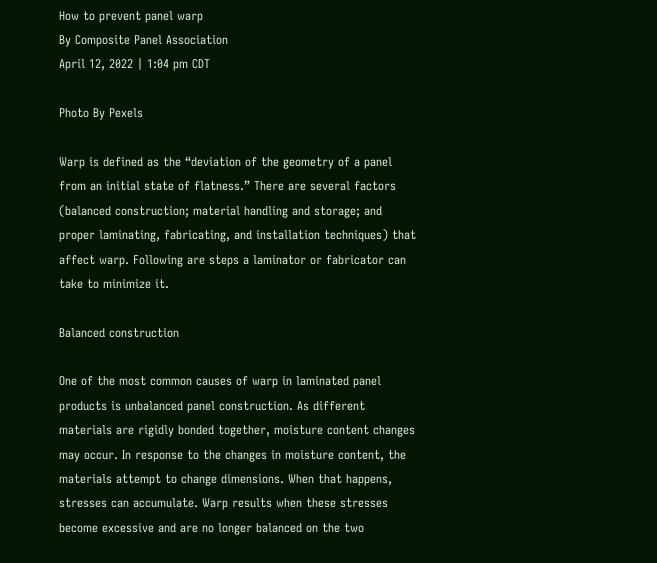How to prevent panel warp
By Composite Panel Association
April 12, 2022 | 1:04 pm CDT

Photo By Pexels

Warp is defined as the “deviation of the geometry of a panel from an initial state of flatness.” There are several factors (balanced construction; material handling and storage; and proper laminating, fabricating, and installation techniques) that affect warp. Following are steps a laminator or fabricator can take to minimize it.

Balanced construction

One of the most common causes of warp in laminated panel products is unbalanced panel construction. As different materials are rigidly bonded together, moisture content changes may occur. In response to the changes in moisture content, the materials attempt to change dimensions. When that happens, stresses can accumulate. Warp results when these stresses become excessive and are no longer balanced on the two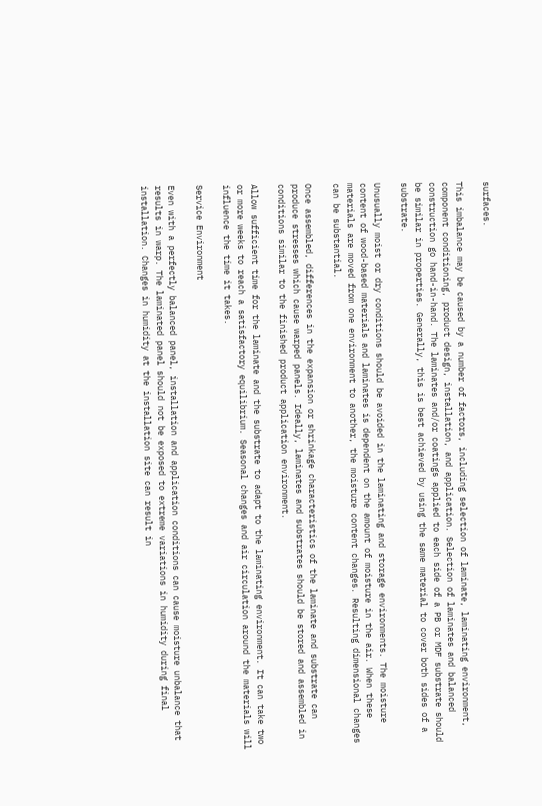surfaces.

This imbalance may be caused by a number of factors, including selection of laminate, laminating environment, component conditioning, product design, installation, and application. Selection of laminates and balanced construction go hand-in-hand. The laminates and/or coatings applied to each side of a PB or MDF substrate should be similar in properties. Generally, this is best achieved by using the same material to cover both sides of a substrate.

Unusually moist or dry conditions should be avoided in the laminating and storage environments. The moisture content of wood-based materials and laminates is dependent on the amount of moisture in the air. When these materials are moved from one environment to another, the moisture content changes. Resulting dimensional changes can be substantial.

Once assembled, differences in the expansion or shrinkage characteristics of the laminate and substrate can produce stresses which cause warped panels. Ideally, laminates and substrates should be stored and assembled in conditions similar to the finished product application environment.

Allow sufficient time for the laminate and the substrate to adapt to the laminating environment. It can take two or more weeks to reach a satisfactory equilibrium. Seasonal changes and air circulation around the materials will influence the time it takes.

Service Environment

Even with a perfectly balanced panel, installation and application conditions can cause moisture unbalance that results in warp. The laminated panel should not be exposed to extreme variations in humidity during final installation. Changes in humidity at the installation site can result in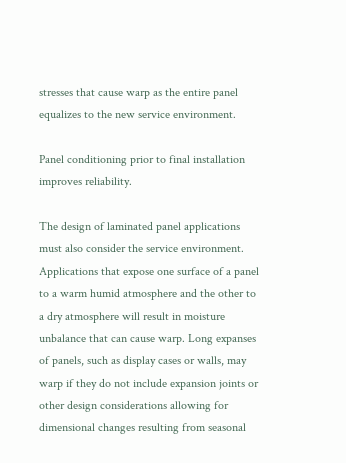stresses that cause warp as the entire panel equalizes to the new service environment.

Panel conditioning prior to final installation improves reliability.

The design of laminated panel applications must also consider the service environment. Applications that expose one surface of a panel to a warm humid atmosphere and the other to a dry atmosphere will result in moisture unbalance that can cause warp. Long expanses of panels, such as display cases or walls, may warp if they do not include expansion joints or other design considerations allowing for dimensional changes resulting from seasonal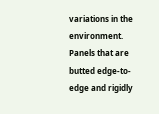variations in the environment. Panels that are butted edge-to-edge and rigidly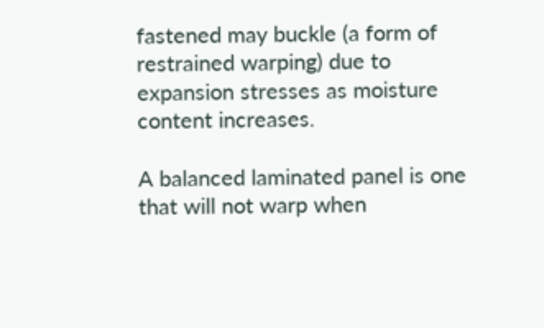fastened may buckle (a form of restrained warping) due to expansion stresses as moisture content increases.

A balanced laminated panel is one that will not warp when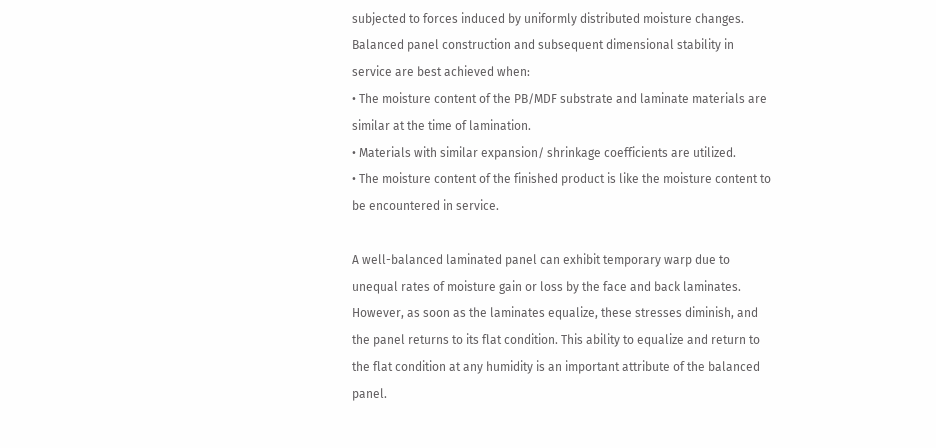subjected to forces induced by uniformly distributed moisture changes. Balanced panel construction and subsequent dimensional stability in service are best achieved when:
• The moisture content of the PB/MDF substrate and laminate materials are similar at the time of lamination.
• Materials with similar expansion/ shrinkage coefficients are utilized.
• The moisture content of the finished product is like the moisture content to be encountered in service.

A well-balanced laminated panel can exhibit temporary warp due to unequal rates of moisture gain or loss by the face and back laminates. However, as soon as the laminates equalize, these stresses diminish, and the panel returns to its flat condition. This ability to equalize and return to the flat condition at any humidity is an important attribute of the balanced panel.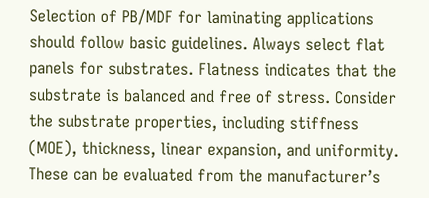Selection of PB/MDF for laminating applications should follow basic guidelines. Always select flat panels for substrates. Flatness indicates that the substrate is balanced and free of stress. Consider the substrate properties, including stiffness (MOE), thickness, linear expansion, and uniformity. These can be evaluated from the manufacturer’s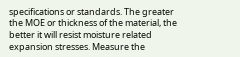specifications or standards. The greater the MOE or thickness of the material, the better it will resist moisture related expansion stresses. Measure the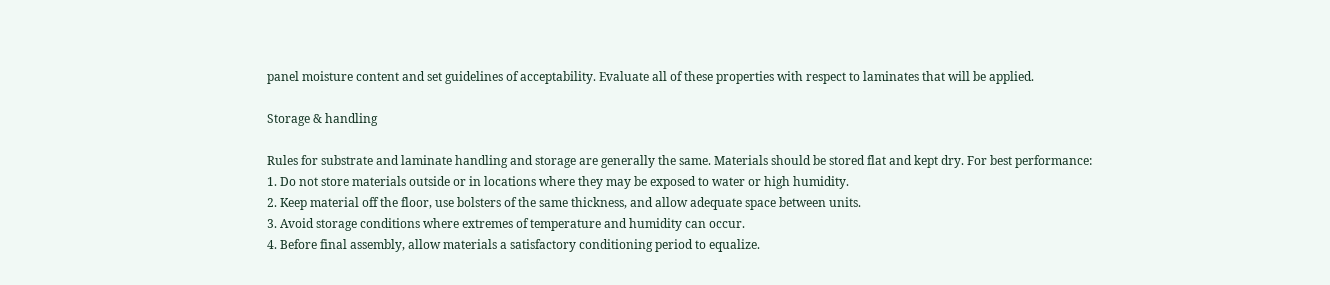panel moisture content and set guidelines of acceptability. Evaluate all of these properties with respect to laminates that will be applied.

Storage & handling

Rules for substrate and laminate handling and storage are generally the same. Materials should be stored flat and kept dry. For best performance:
1. Do not store materials outside or in locations where they may be exposed to water or high humidity.
2. Keep material off the floor, use bolsters of the same thickness, and allow adequate space between units.
3. Avoid storage conditions where extremes of temperature and humidity can occur.
4. Before final assembly, allow materials a satisfactory conditioning period to equalize.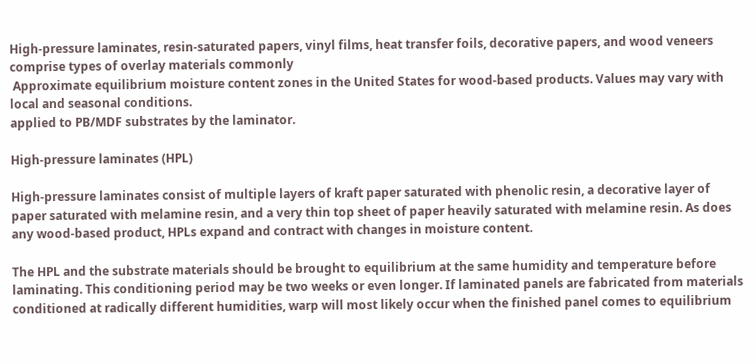High-pressure laminates, resin-saturated papers, vinyl films, heat transfer foils, decorative papers, and wood veneers comprise types of overlay materials commonly
 Approximate equilibrium moisture content zones in the United States for wood-based products. Values may vary with local and seasonal conditions.
applied to PB/MDF substrates by the laminator.

High-pressure laminates (HPL)

High-pressure laminates consist of multiple layers of kraft paper saturated with phenolic resin, a decorative layer of paper saturated with melamine resin, and a very thin top sheet of paper heavily saturated with melamine resin. As does any wood-based product, HPLs expand and contract with changes in moisture content.

The HPL and the substrate materials should be brought to equilibrium at the same humidity and temperature before laminating. This conditioning period may be two weeks or even longer. If laminated panels are fabricated from materials conditioned at radically different humidities, warp will most likely occur when the finished panel comes to equilibrium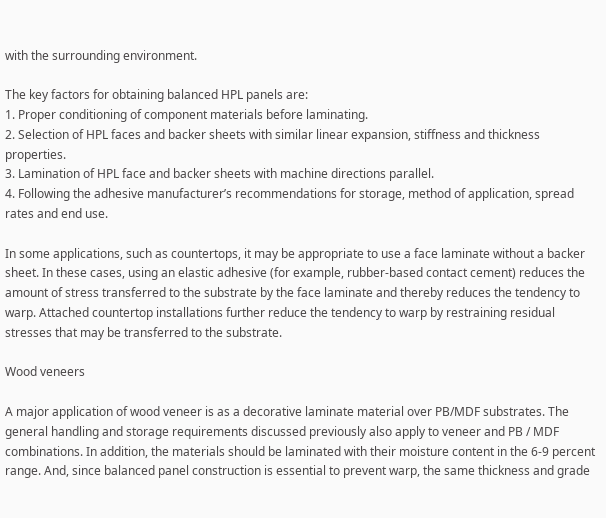with the surrounding environment.

The key factors for obtaining balanced HPL panels are:
1. Proper conditioning of component materials before laminating.
2. Selection of HPL faces and backer sheets with similar linear expansion, stiffness and thickness properties.
3. Lamination of HPL face and backer sheets with machine directions parallel.
4. Following the adhesive manufacturer’s recommendations for storage, method of application, spread rates and end use.

In some applications, such as countertops, it may be appropriate to use a face laminate without a backer sheet. In these cases, using an elastic adhesive (for example, rubber-based contact cement) reduces the amount of stress transferred to the substrate by the face laminate and thereby reduces the tendency to warp. Attached countertop installations further reduce the tendency to warp by restraining residual stresses that may be transferred to the substrate.

Wood veneers

A major application of wood veneer is as a decorative laminate material over PB/MDF substrates. The general handling and storage requirements discussed previously also apply to veneer and PB / MDF combinations. In addition, the materials should be laminated with their moisture content in the 6-9 percent range. And, since balanced panel construction is essential to prevent warp, the same thickness and grade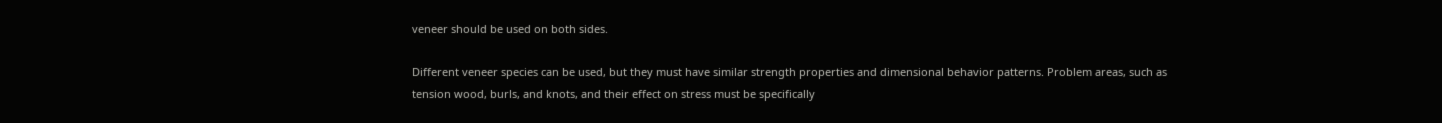veneer should be used on both sides.

Different veneer species can be used, but they must have similar strength properties and dimensional behavior patterns. Problem areas, such as tension wood, burls, and knots, and their effect on stress must be specifically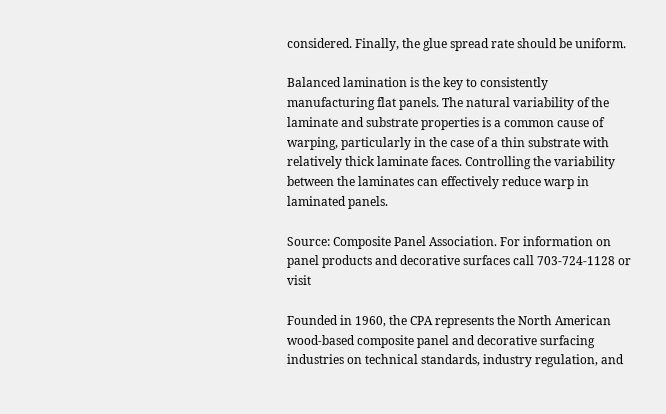considered. Finally, the glue spread rate should be uniform.

Balanced lamination is the key to consistently manufacturing flat panels. The natural variability of the laminate and substrate properties is a common cause of warping, particularly in the case of a thin substrate with relatively thick laminate faces. Controlling the variability between the laminates can effectively reduce warp in laminated panels.

Source: Composite Panel Association. For information on panel products and decorative surfaces call 703-724-1128 or visit

Founded in 1960, the CPA represents the North American wood-based composite panel and decorative surfacing industries on technical standards, industry regulation, and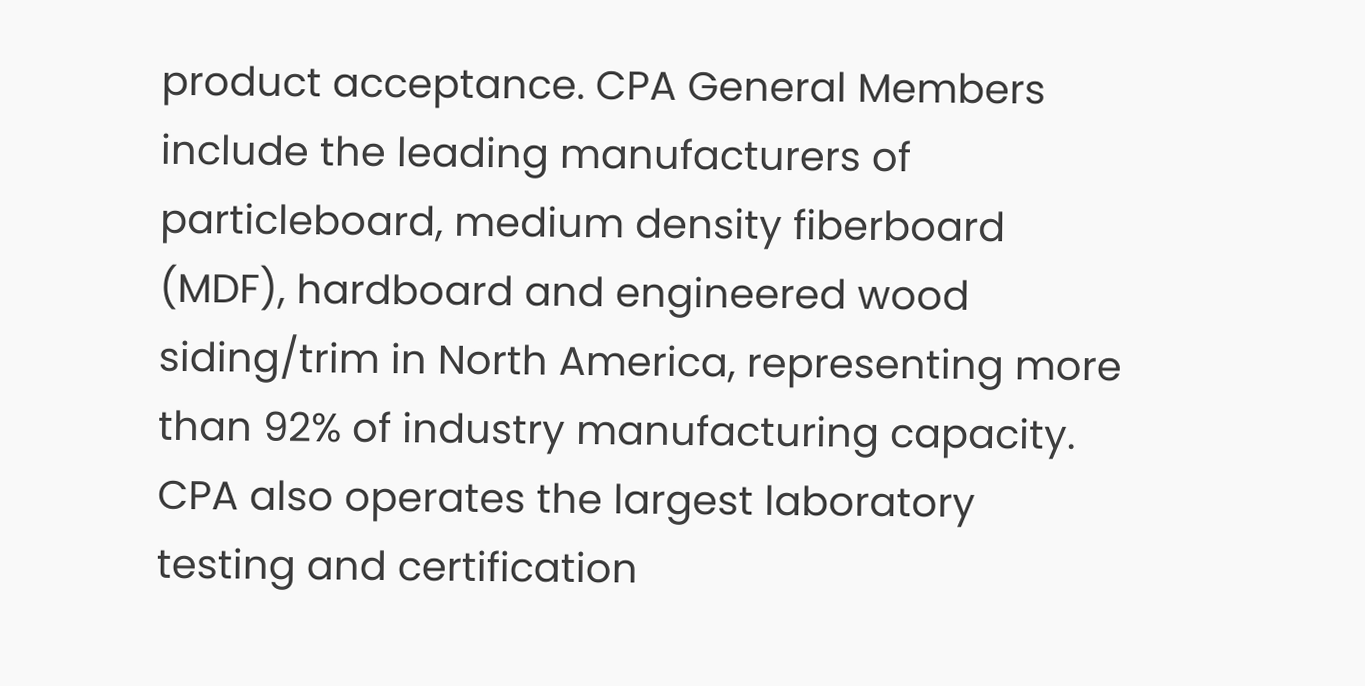product acceptance. CPA General Members include the leading manufacturers of particleboard, medium density fiberboard (MDF), hardboard and engineered wood siding/trim in North America, representing more than 92% of industry manufacturing capacity.  CPA also operates the largest laboratory testing and certification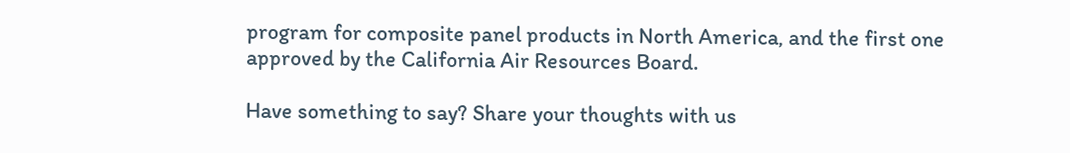program for composite panel products in North America, and the first one approved by the California Air Resources Board.

Have something to say? Share your thoughts with us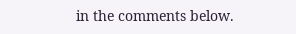in the comments below.